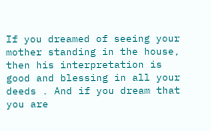If you dreamed of seeing your mother standing in the house, then his interpretation is good and blessing in all your deeds . And if you dream that you are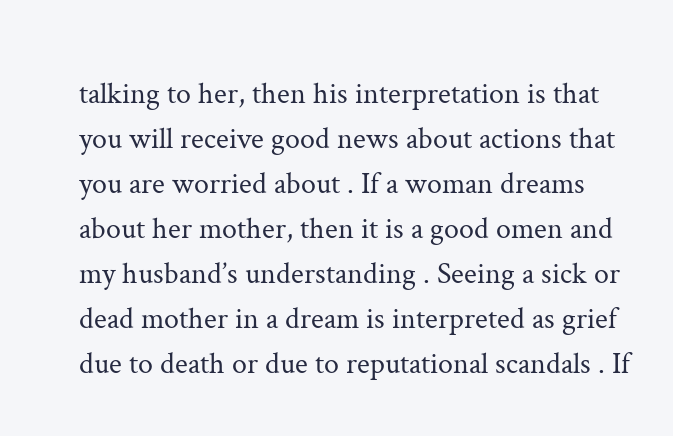talking to her, then his interpretation is that you will receive good news about actions that you are worried about . If a woman dreams about her mother, then it is a good omen and my husband’s understanding . Seeing a sick or dead mother in a dream is interpreted as grief due to death or due to reputational scandals . If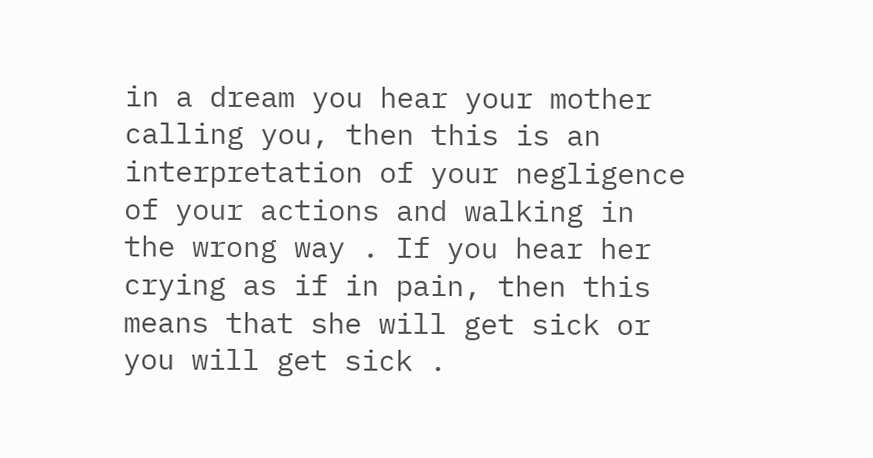in a dream you hear your mother calling you, then this is an interpretation of your negligence of your actions and walking in the wrong way . If you hear her crying as if in pain, then this means that she will get sick or you will get sick .